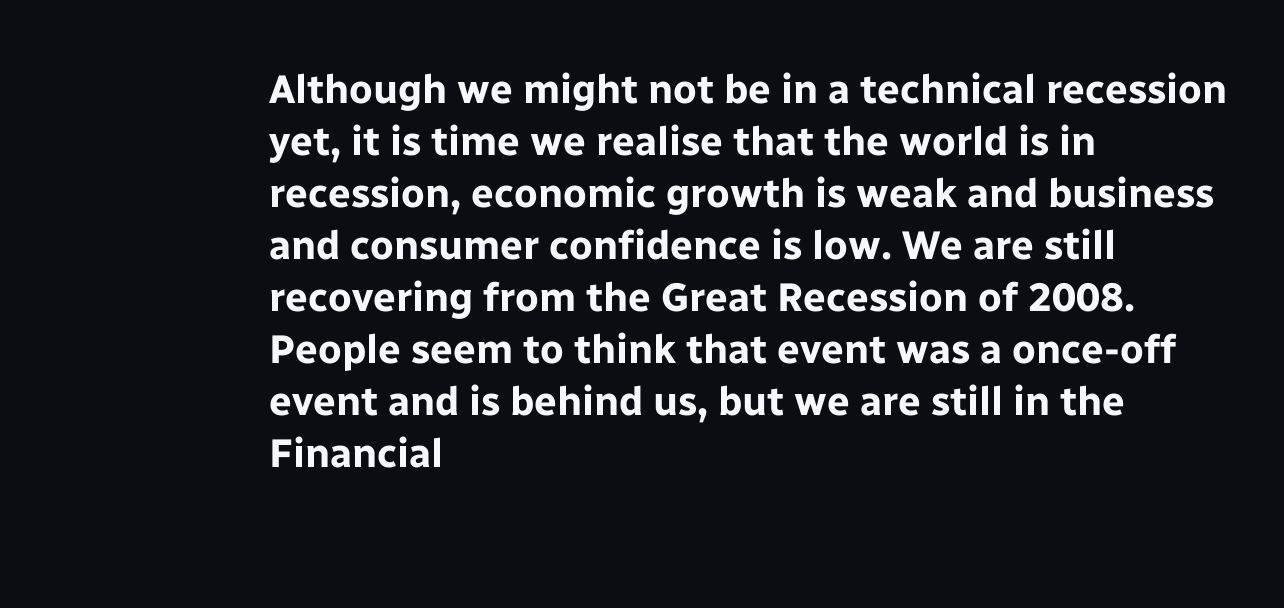Although we might not be in a technical recession yet, it is time we realise that the world is in recession, economic growth is weak and business and consumer confidence is low. We are still recovering from the Great Recession of 2008. People seem to think that event was a once-off event and is behind us, but we are still in the Financial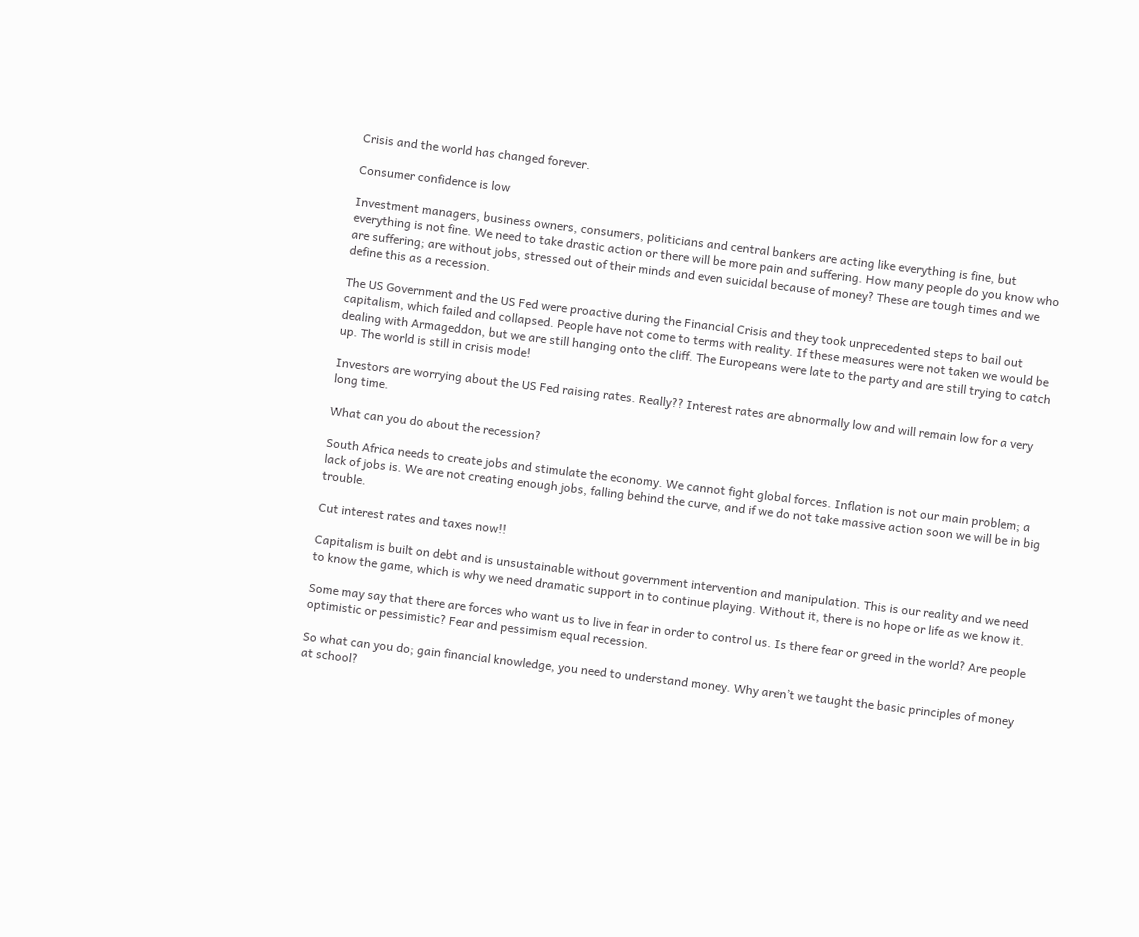Crisis and the world has changed forever.

Consumer confidence is low

Investment managers, business owners, consumers, politicians and central bankers are acting like everything is fine, but everything is not fine. We need to take drastic action or there will be more pain and suffering. How many people do you know who are suffering; are without jobs, stressed out of their minds and even suicidal because of money? These are tough times and we define this as a recession.

The US Government and the US Fed were proactive during the Financial Crisis and they took unprecedented steps to bail out capitalism, which failed and collapsed. People have not come to terms with reality. If these measures were not taken we would be dealing with Armageddon, but we are still hanging onto the cliff. The Europeans were late to the party and are still trying to catch up. The world is still in crisis mode!

Investors are worrying about the US Fed raising rates. Really?? Interest rates are abnormally low and will remain low for a very long time.

What can you do about the recession?

South Africa needs to create jobs and stimulate the economy. We cannot fight global forces. Inflation is not our main problem; a lack of jobs is. We are not creating enough jobs, falling behind the curve, and if we do not take massive action soon we will be in big trouble.

Cut interest rates and taxes now!!

Capitalism is built on debt and is unsustainable without government intervention and manipulation. This is our reality and we need to know the game, which is why we need dramatic support in to continue playing. Without it, there is no hope or life as we know it.

Some may say that there are forces who want us to live in fear in order to control us. Is there fear or greed in the world? Are people optimistic or pessimistic? Fear and pessimism equal recession.

So what can you do; gain financial knowledge, you need to understand money. Why aren’t we taught the basic principles of money at school?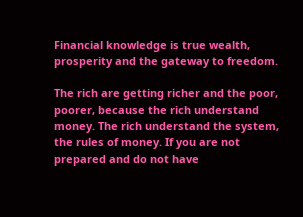Financial knowledge is true wealth, prosperity and the gateway to freedom.

The rich are getting richer and the poor, poorer, because the rich understand money. The rich understand the system, the rules of money. If you are not prepared and do not have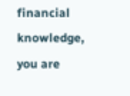financial knowledge, you are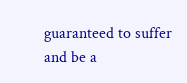guaranteed to suffer and be a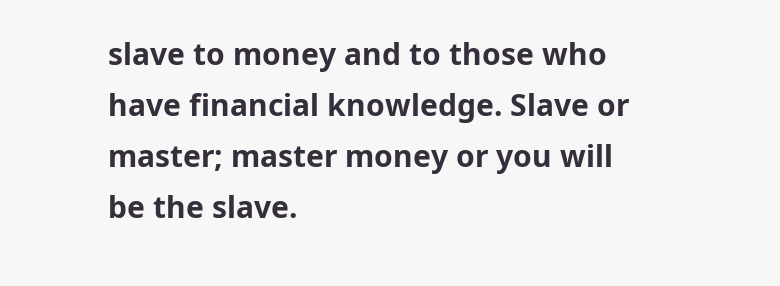slave to money and to those who have financial knowledge. Slave or master; master money or you will be the slave.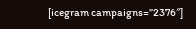[icegram campaigns=”2376″]